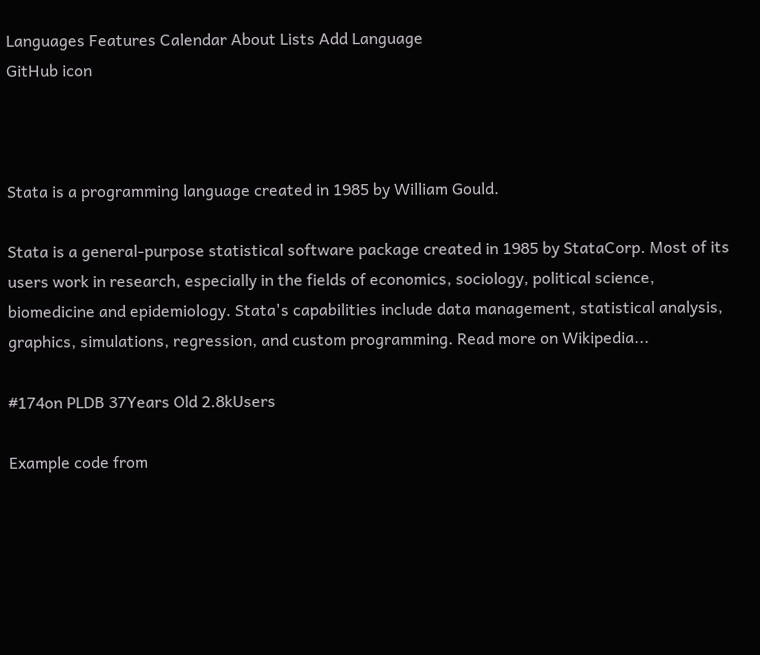Languages Features Calendar About Lists Add Language
GitHub icon



Stata is a programming language created in 1985 by William Gould.

Stata is a general-purpose statistical software package created in 1985 by StataCorp. Most of its users work in research, especially in the fields of economics, sociology, political science, biomedicine and epidemiology. Stata's capabilities include data management, statistical analysis, graphics, simulations, regression, and custom programming. Read more on Wikipedia...

#174on PLDB 37Years Old 2.8kUsers

Example code from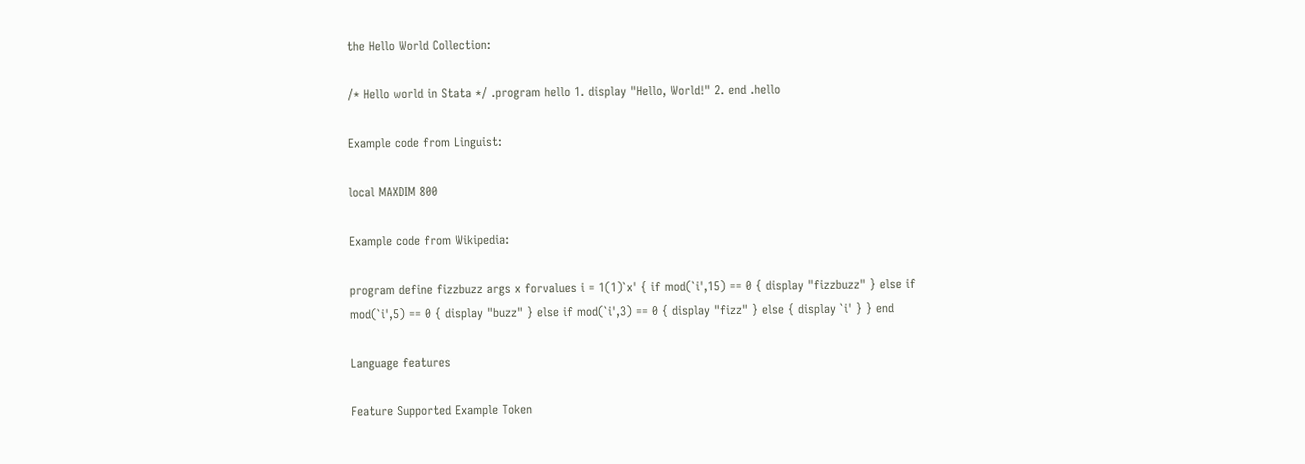the Hello World Collection:

/* Hello world in Stata */ .program hello 1. display "Hello, World!" 2. end .hello

Example code from Linguist:

local MAXDIM 800

Example code from Wikipedia:

program define fizzbuzz args x forvalues i = 1(1)`x' { if mod(`i',15) == 0 { display "fizzbuzz" } else if mod(`i',5) == 0 { display "buzz" } else if mod(`i',3) == 0 { display "fizz" } else { display `i' } } end

Language features

Feature Supported Example Token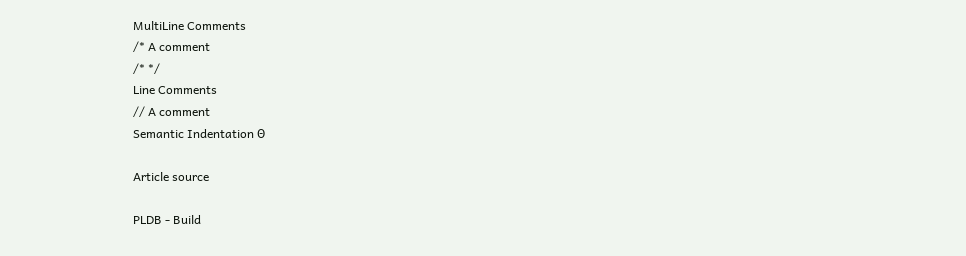MultiLine Comments
/* A comment
/* */
Line Comments
// A comment
Semantic Indentation ϴ

Article source

PLDB - Build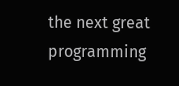the next great programming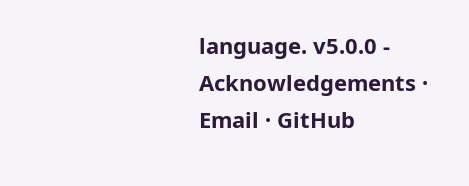language. v5.0.0 - Acknowledgements · Email · GitHub